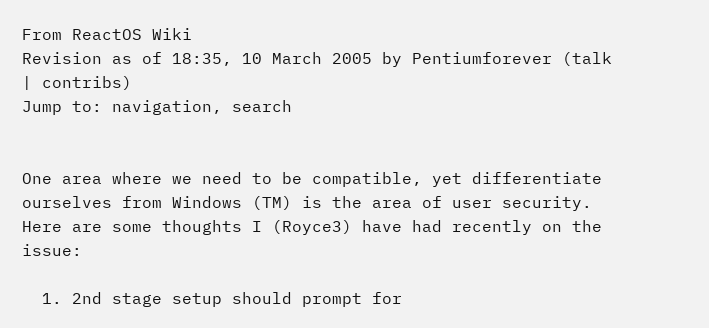From ReactOS Wiki
Revision as of 18:35, 10 March 2005 by Pentiumforever (talk | contribs)
Jump to: navigation, search


One area where we need to be compatible, yet differentiate ourselves from Windows (TM) is the area of user security. Here are some thoughts I (Royce3) have had recently on the issue:

  1. 2nd stage setup should prompt for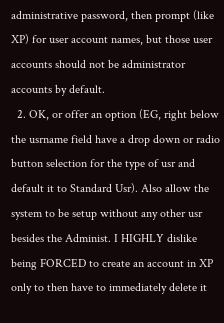administrative password, then prompt (like XP) for user account names, but those user accounts should not be administrator accounts by default.
  2. OK, or offer an option (EG, right below the usrname field have a drop down or radio button selection for the type of usr and default it to Standard Usr). Also allow the system to be setup without any other usr besides the Administ. I HIGHLY dislike being FORCED to create an account in XP only to then have to immediately delete it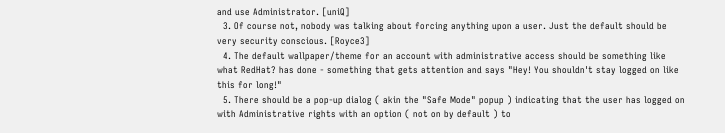and use Administrator. [uniQ]
  3. Of course not, nobody was talking about forcing anything upon a user. Just the default should be very security conscious. [Royce3]
  4. The default wallpaper/theme for an account with administrative access should be something like what RedHat? has done - something that gets attention and says "Hey! You shouldn't stay logged on like this for long!"
  5. There should be a pop-up dialog ( akin the "Safe Mode" popup ) indicating that the user has logged on with Administrative rights with an option ( not on by default ) to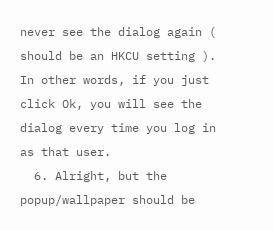never see the dialog again ( should be an HKCU setting ). In other words, if you just click Ok, you will see the dialog every time you log in as that user.
  6. Alright, but the popup/wallpaper should be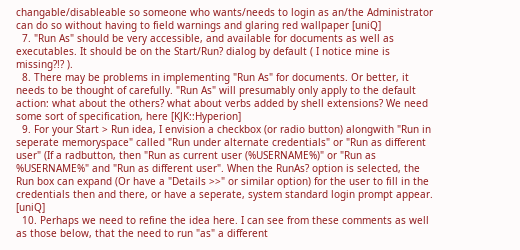changable/disableable so someone who wants/needs to login as an/the Administrator can do so without having to field warnings and glaring red wallpaper [uniQ]
  7. "Run As" should be very accessible, and available for documents as well as executables. It should be on the Start/Run? dialog by default ( I notice mine is missing?!? ).
  8. There may be problems in implementing "Run As" for documents. Or better, it needs to be thought of carefully. "Run As" will presumably only apply to the default action: what about the others? what about verbs added by shell extensions? We need some sort of specification, here [KJK::Hyperion]
  9. For your Start > Run idea, I envision a checkbox (or radio button) alongwith "Run in seperate memoryspace" called "Run under alternate credentials" or "Run as different user" (If a radbutton, then "Run as current user (%USERNAME%)" or "Run as %USERNAME%" and "Run as different user". When the RunAs? option is selected, the Run box can expand (Or have a "Details >>" or similar option) for the user to fill in the credentials then and there, or have a seperate, system standard login prompt appear. [uniQ]
  10. Perhaps we need to refine the idea here. I can see from these comments as well as those below, that the need to run "as" a different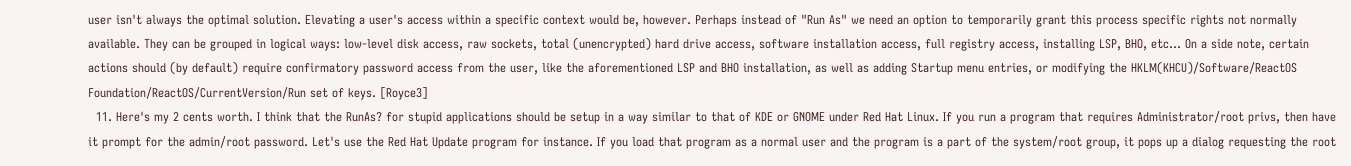user isn't always the optimal solution. Elevating a user's access within a specific context would be, however. Perhaps instead of "Run As" we need an option to temporarily grant this process specific rights not normally available. They can be grouped in logical ways: low-level disk access, raw sockets, total (unencrypted) hard drive access, software installation access, full registry access, installing LSP, BHO, etc... On a side note, certain actions should (by default) require confirmatory password access from the user, like the aforementioned LSP and BHO installation, as well as adding Startup menu entries, or modifying the HKLM(KHCU)/Software/ReactOS Foundation/ReactOS/CurrentVersion/Run set of keys. [Royce3]
  11. Here's my 2 cents worth. I think that the RunAs? for stupid applications should be setup in a way similar to that of KDE or GNOME under Red Hat Linux. If you run a program that requires Administrator/root privs, then have it prompt for the admin/root password. Let's use the Red Hat Update program for instance. If you load that program as a normal user and the program is a part of the system/root group, it pops up a dialog requesting the root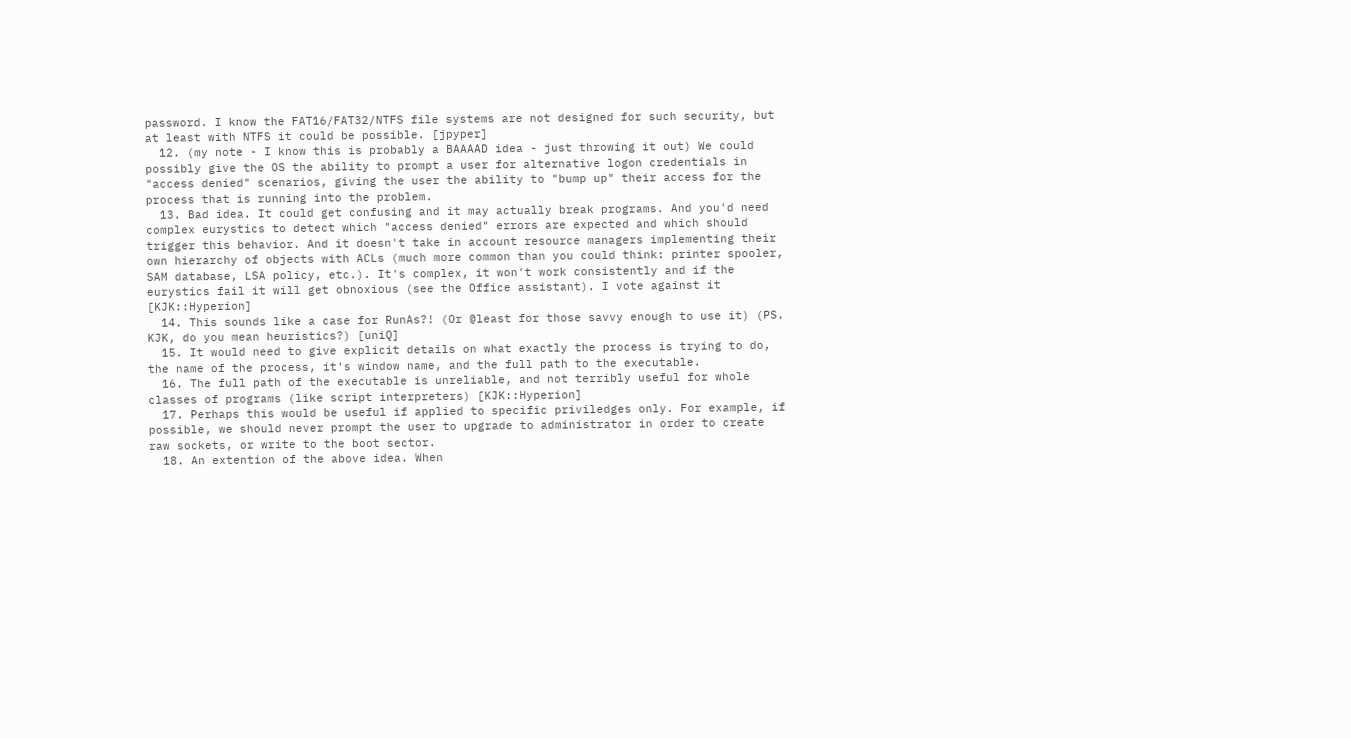password. I know the FAT16/FAT32/NTFS file systems are not designed for such security, but at least with NTFS it could be possible. [jpyper]
  12. (my note - I know this is probably a BAAAAD idea - just throwing it out) We could possibly give the OS the ability to prompt a user for alternative logon credentials in "access denied" scenarios, giving the user the ability to "bump up" their access for the process that is running into the problem.
  13. Bad idea. It could get confusing and it may actually break programs. And you'd need complex eurystics to detect which "access denied" errors are expected and which should trigger this behavior. And it doesn't take in account resource managers implementing their own hierarchy of objects with ACLs (much more common than you could think: printer spooler, SAM database, LSA policy, etc.). It's complex, it won't work consistently and if the eurystics fail it will get obnoxious (see the Office assistant). I vote against it [KJK::Hyperion]
  14. This sounds like a case for RunAs?! (Or @least for those savvy enough to use it) (PS. KJK, do you mean heuristics?) [uniQ]
  15. It would need to give explicit details on what exactly the process is trying to do, the name of the process, it's window name, and the full path to the executable.
  16. The full path of the executable is unreliable, and not terribly useful for whole classes of programs (like script interpreters) [KJK::Hyperion]
  17. Perhaps this would be useful if applied to specific priviledges only. For example, if possible, we should never prompt the user to upgrade to administrator in order to create raw sockets, or write to the boot sector.
  18. An extention of the above idea. When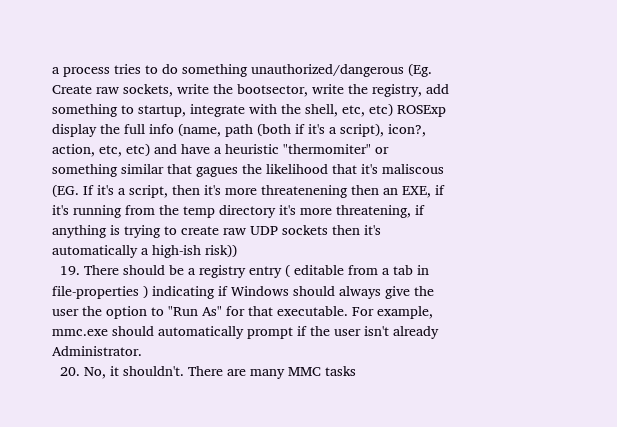a process tries to do something unauthorized/dangerous (Eg. Create raw sockets, write the bootsector, write the registry, add something to startup, integrate with the shell, etc, etc) ROSExp display the full info (name, path (both if it's a script), icon?, action, etc, etc) and have a heuristic "thermomiter" or something similar that gagues the likelihood that it's maliscous (EG. If it's a script, then it's more threatenening then an EXE, if it's running from the temp directory it's more threatening, if anything is trying to create raw UDP sockets then it's automatically a high-ish risk))
  19. There should be a registry entry ( editable from a tab in file-properties ) indicating if Windows should always give the user the option to "Run As" for that executable. For example, mmc.exe should automatically prompt if the user isn't already Administrator.
  20. No, it shouldn't. There are many MMC tasks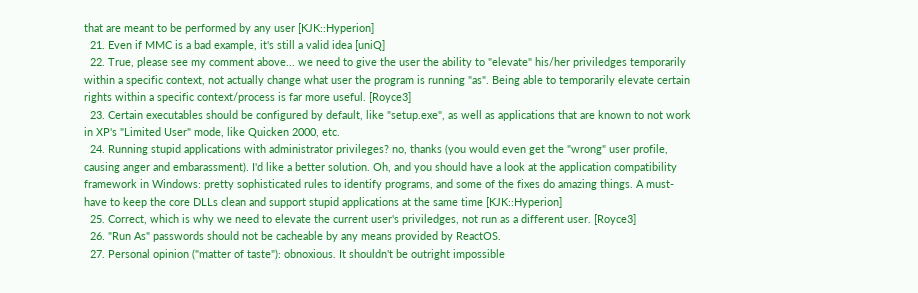that are meant to be performed by any user [KJK::Hyperion]
  21. Even if MMC is a bad example, it's still a valid idea [uniQ]
  22. True, please see my comment above... we need to give the user the ability to "elevate" his/her priviledges temporarily within a specific context, not actually change what user the program is running "as". Being able to temporarily elevate certain rights within a specific context/process is far more useful. [Royce3]
  23. Certain executables should be configured by default, like "setup.exe", as well as applications that are known to not work in XP's "Limited User" mode, like Quicken 2000, etc.
  24. Running stupid applications with administrator privileges? no, thanks (you would even get the "wrong" user profile, causing anger and embarassment). I'd like a better solution. Oh, and you should have a look at the application compatibility framework in Windows: pretty sophisticated rules to identify programs, and some of the fixes do amazing things. A must-have to keep the core DLLs clean and support stupid applications at the same time [KJK::Hyperion]
  25. Correct, which is why we need to elevate the current user's priviledges, not run as a different user. [Royce3]
  26. "Run As" passwords should not be cacheable by any means provided by ReactOS.
  27. Personal opinion ("matter of taste"): obnoxious. It shouldn't be outright impossible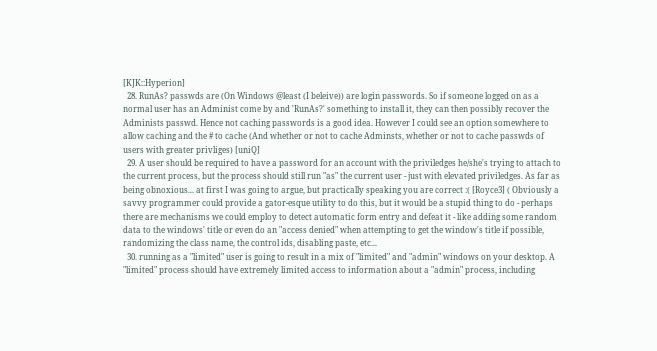[KJK::Hyperion]
  28. RunAs? passwds are (On Windows @least (I beleive)) are login passwords. So if someone logged on as a normal user has an Administ come by and 'RunAs?' something to install it, they can then possibly recover the Administs passwd. Hence not caching passwords is a good idea. However I could see an option somewhere to allow caching and the # to cache (And whether or not to cache Adminsts, whether or not to cache passwds of users with greater privliges) [uniQ]
  29. A user should be required to have a password for an account with the priviledges he/she's trying to attach to the current process, but the process should still run "as" the current user - just with elevated priviledges. As far as being obnoxious... at first I was going to argue, but practically speaking you are correct :( [Royce3] ( Obviously a savvy programmer could provide a gator-esque utility to do this, but it would be a stupid thing to do - perhaps there are mechanisms we could employ to detect automatic form entry and defeat it - like adding some random data to the windows' title or even do an "access denied" when attempting to get the window's title if possible, randomizing the class name, the control ids, disabling paste, etc...
  30. running as a "limited" user is going to result in a mix of "limited" and "admin" windows on your desktop. A "limited" process should have extremely limited access to information about a "admin" process, including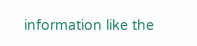information like the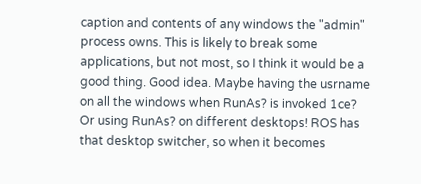caption and contents of any windows the "admin" process owns. This is likely to break some applications, but not most, so I think it would be a good thing. Good idea. Maybe having the usrname on all the windows when RunAs? is invoked 1ce? Or using RunAs? on different desktops! ROS has that desktop switcher, so when it becomes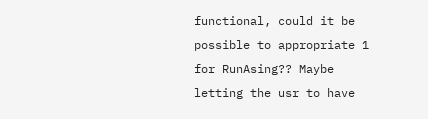functional, could it be possible to appropriate 1 for RunAsing?? Maybe letting the usr to have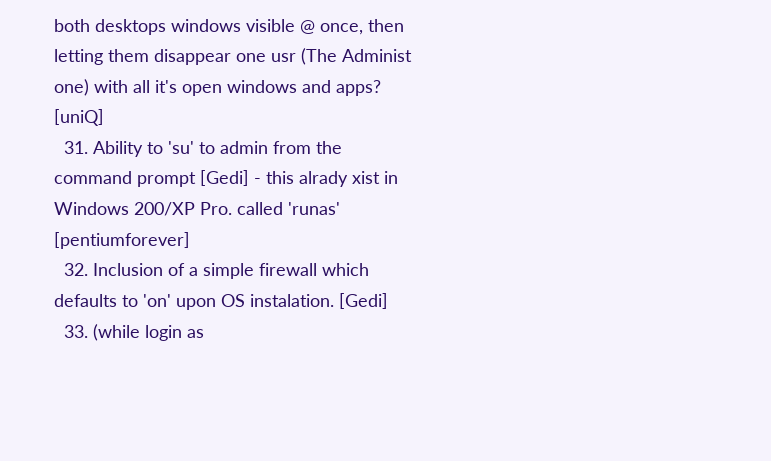both desktops windows visible @ once, then letting them disappear one usr (The Administ one) with all it's open windows and apps? [uniQ]
  31. Ability to 'su' to admin from the command prompt [Gedi] - this alrady xist in Windows 200/XP Pro. called 'runas' [pentiumforever]
  32. Inclusion of a simple firewall which defaults to 'on' upon OS instalation. [Gedi]
  33. (while login as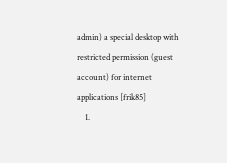admin) a special desktop with restricted permission (guest account) for internet applications [frik85]
    1.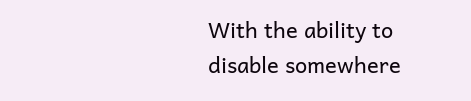With the ability to disable somewhere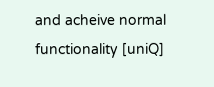and acheive normal functionality [uniQ]